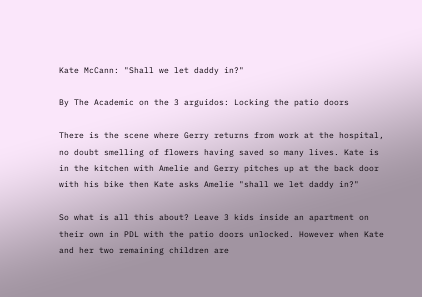Kate McCann: "Shall we let daddy in?"

By The Academic on the 3 arguidos: Locking the patio doors

There is the scene where Gerry returns from work at the hospital, no doubt smelling of flowers having saved so many lives. Kate is in the kitchen with Amelie and Gerry pitches up at the back door with his bike then Kate asks Amelie "shall we let daddy in?"

So what is all this about? Leave 3 kids inside an apartment on their own in PDL with the patio doors unlocked. However when Kate and her two remaining children are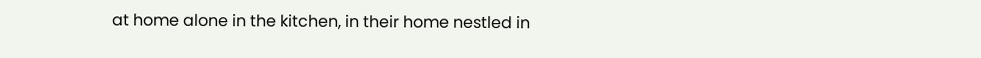at home alone in the kitchen, in their home nestled in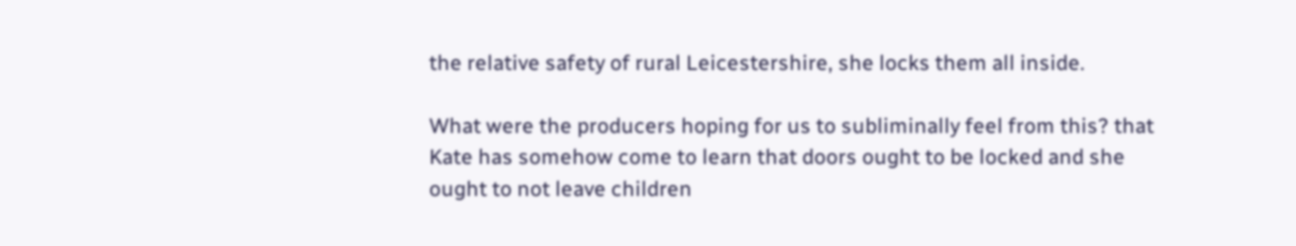the relative safety of rural Leicestershire, she locks them all inside.

What were the producers hoping for us to subliminally feel from this? that Kate has somehow come to learn that doors ought to be locked and she ought to not leave children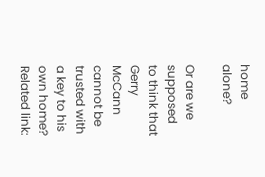home alone?

Or are we supposed to think that Gerry McCann cannot be trusted with a key to his own home?
Related link: